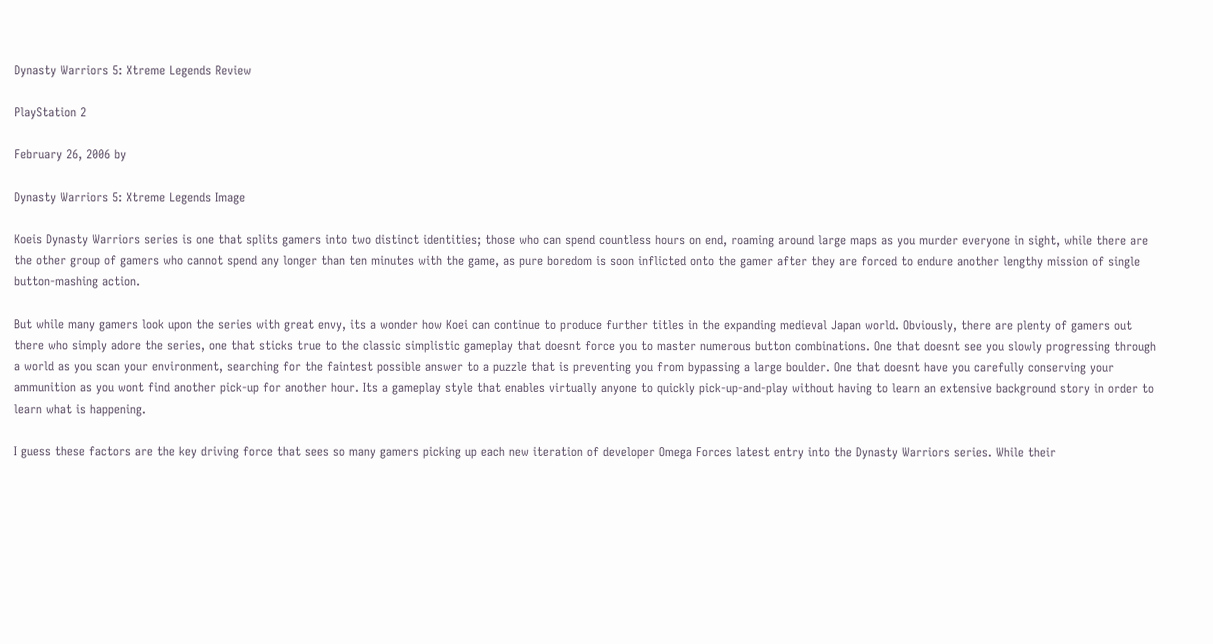Dynasty Warriors 5: Xtreme Legends Review

PlayStation 2

February 26, 2006 by

Dynasty Warriors 5: Xtreme Legends Image

Koeis Dynasty Warriors series is one that splits gamers into two distinct identities; those who can spend countless hours on end, roaming around large maps as you murder everyone in sight, while there are the other group of gamers who cannot spend any longer than ten minutes with the game, as pure boredom is soon inflicted onto the gamer after they are forced to endure another lengthy mission of single button-mashing action.

But while many gamers look upon the series with great envy, its a wonder how Koei can continue to produce further titles in the expanding medieval Japan world. Obviously, there are plenty of gamers out there who simply adore the series, one that sticks true to the classic simplistic gameplay that doesnt force you to master numerous button combinations. One that doesnt see you slowly progressing through a world as you scan your environment, searching for the faintest possible answer to a puzzle that is preventing you from bypassing a large boulder. One that doesnt have you carefully conserving your ammunition as you wont find another pick-up for another hour. Its a gameplay style that enables virtually anyone to quickly pick-up-and-play without having to learn an extensive background story in order to learn what is happening.

I guess these factors are the key driving force that sees so many gamers picking up each new iteration of developer Omega Forces latest entry into the Dynasty Warriors series. While their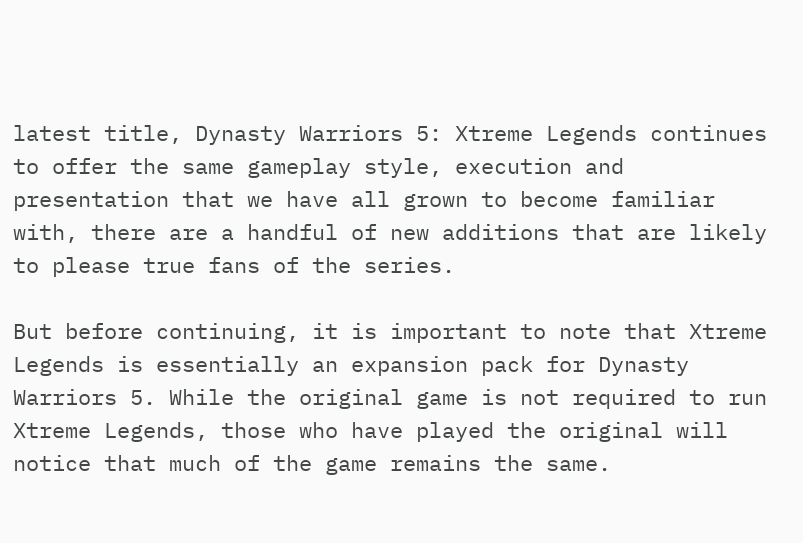latest title, Dynasty Warriors 5: Xtreme Legends continues to offer the same gameplay style, execution and presentation that we have all grown to become familiar with, there are a handful of new additions that are likely to please true fans of the series.

But before continuing, it is important to note that Xtreme Legends is essentially an expansion pack for Dynasty Warriors 5. While the original game is not required to run Xtreme Legends, those who have played the original will notice that much of the game remains the same.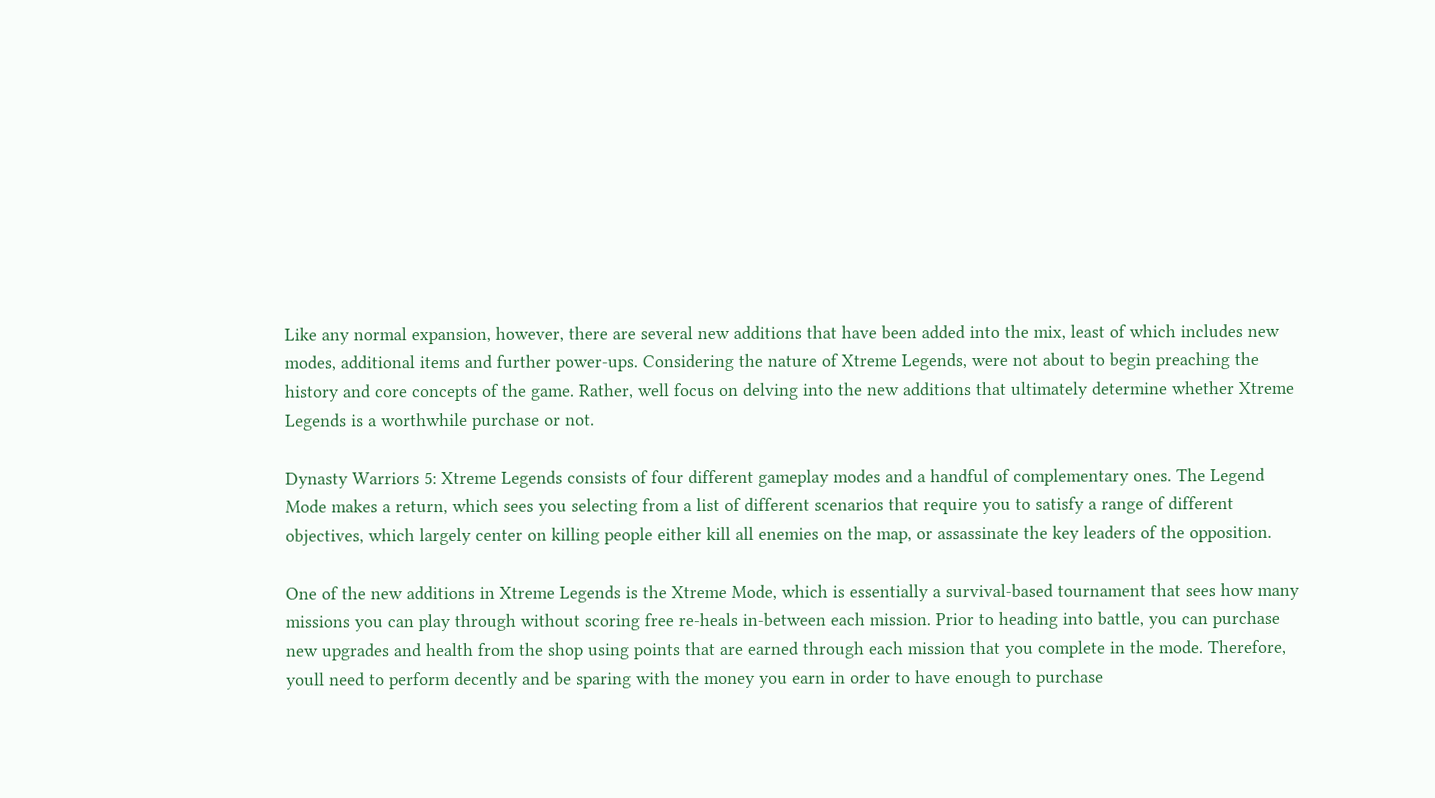Like any normal expansion, however, there are several new additions that have been added into the mix, least of which includes new modes, additional items and further power-ups. Considering the nature of Xtreme Legends, were not about to begin preaching the history and core concepts of the game. Rather, well focus on delving into the new additions that ultimately determine whether Xtreme Legends is a worthwhile purchase or not.

Dynasty Warriors 5: Xtreme Legends consists of four different gameplay modes and a handful of complementary ones. The Legend Mode makes a return, which sees you selecting from a list of different scenarios that require you to satisfy a range of different objectives, which largely center on killing people either kill all enemies on the map, or assassinate the key leaders of the opposition.

One of the new additions in Xtreme Legends is the Xtreme Mode, which is essentially a survival-based tournament that sees how many missions you can play through without scoring free re-heals in-between each mission. Prior to heading into battle, you can purchase new upgrades and health from the shop using points that are earned through each mission that you complete in the mode. Therefore, youll need to perform decently and be sparing with the money you earn in order to have enough to purchase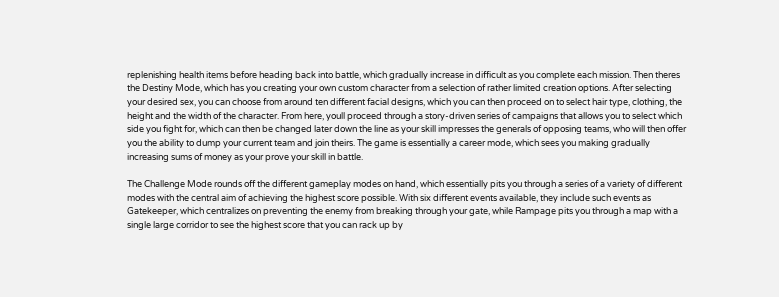replenishing health items before heading back into battle, which gradually increase in difficult as you complete each mission. Then theres the Destiny Mode, which has you creating your own custom character from a selection of rather limited creation options. After selecting your desired sex, you can choose from around ten different facial designs, which you can then proceed on to select hair type, clothing, the height and the width of the character. From here, youll proceed through a story-driven series of campaigns that allows you to select which side you fight for, which can then be changed later down the line as your skill impresses the generals of opposing teams, who will then offer you the ability to dump your current team and join theirs. The game is essentially a career mode, which sees you making gradually increasing sums of money as your prove your skill in battle.

The Challenge Mode rounds off the different gameplay modes on hand, which essentially pits you through a series of a variety of different modes with the central aim of achieving the highest score possible. With six different events available, they include such events as Gatekeeper, which centralizes on preventing the enemy from breaking through your gate, while Rampage pits you through a map with a single large corridor to see the highest score that you can rack up by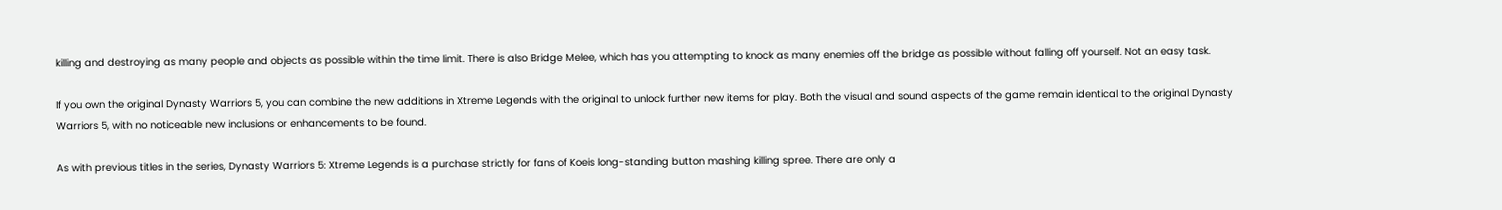killing and destroying as many people and objects as possible within the time limit. There is also Bridge Melee, which has you attempting to knock as many enemies off the bridge as possible without falling off yourself. Not an easy task.

If you own the original Dynasty Warriors 5, you can combine the new additions in Xtreme Legends with the original to unlock further new items for play. Both the visual and sound aspects of the game remain identical to the original Dynasty Warriors 5, with no noticeable new inclusions or enhancements to be found.

As with previous titles in the series, Dynasty Warriors 5: Xtreme Legends is a purchase strictly for fans of Koeis long-standing button mashing killing spree. There are only a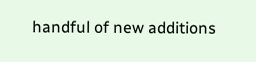handful of new additions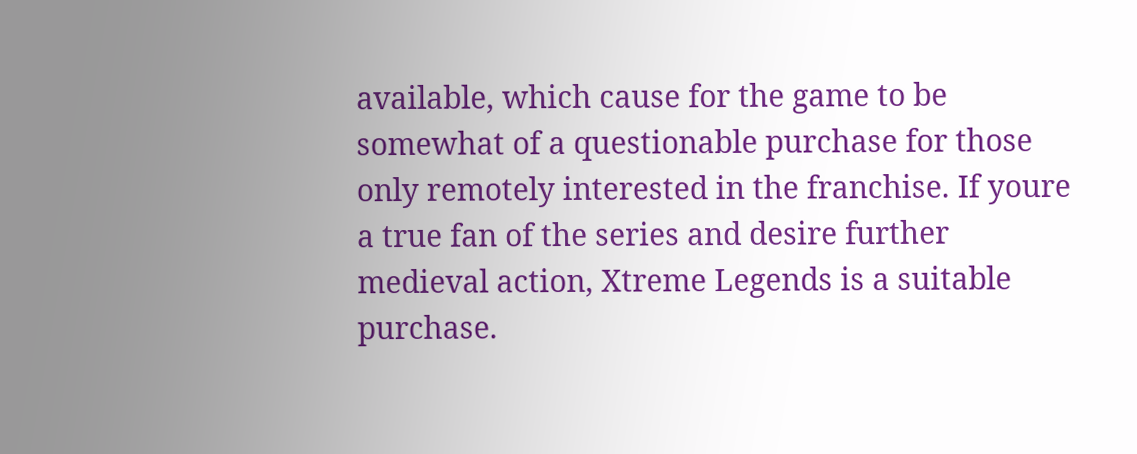available, which cause for the game to be somewhat of a questionable purchase for those only remotely interested in the franchise. If youre a true fan of the series and desire further medieval action, Xtreme Legends is a suitable purchase.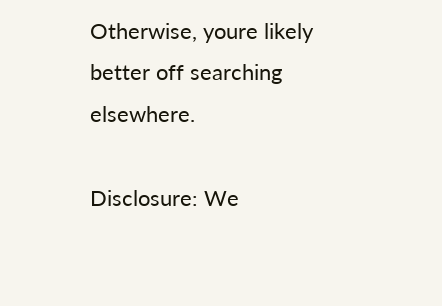Otherwise, youre likely better off searching elsewhere.

Disclosure: We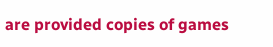are provided copies of games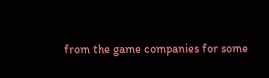from the game companies for some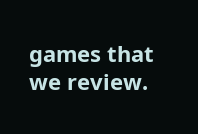games that we review.